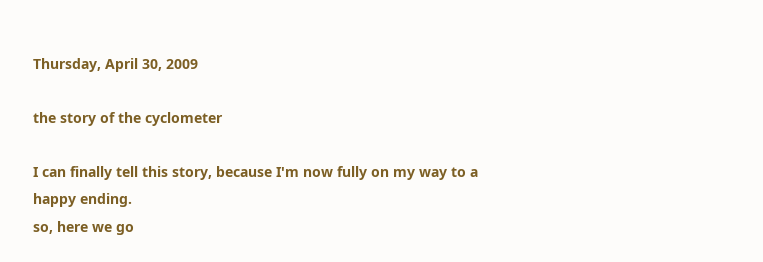Thursday, April 30, 2009

the story of the cyclometer

I can finally tell this story, because I'm now fully on my way to a happy ending.
so, here we go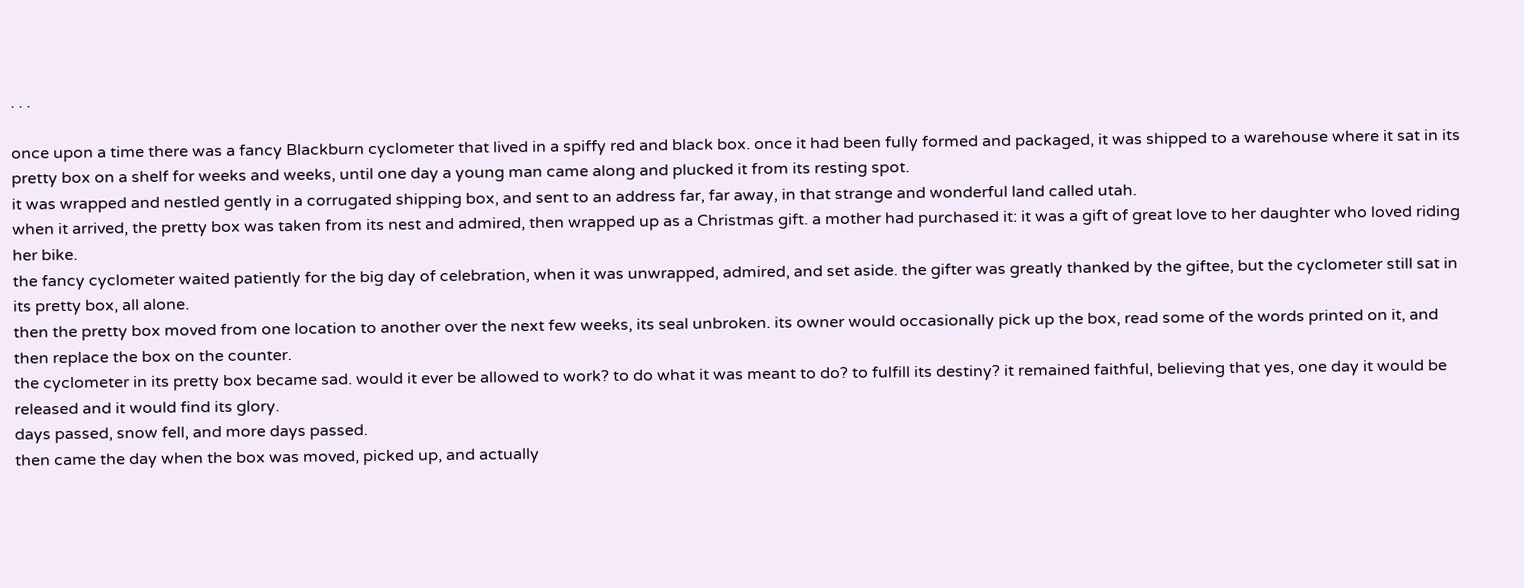. . .

once upon a time there was a fancy Blackburn cyclometer that lived in a spiffy red and black box. once it had been fully formed and packaged, it was shipped to a warehouse where it sat in its pretty box on a shelf for weeks and weeks, until one day a young man came along and plucked it from its resting spot.
it was wrapped and nestled gently in a corrugated shipping box, and sent to an address far, far away, in that strange and wonderful land called utah.
when it arrived, the pretty box was taken from its nest and admired, then wrapped up as a Christmas gift. a mother had purchased it: it was a gift of great love to her daughter who loved riding her bike.
the fancy cyclometer waited patiently for the big day of celebration, when it was unwrapped, admired, and set aside. the gifter was greatly thanked by the giftee, but the cyclometer still sat in its pretty box, all alone.
then the pretty box moved from one location to another over the next few weeks, its seal unbroken. its owner would occasionally pick up the box, read some of the words printed on it, and then replace the box on the counter.
the cyclometer in its pretty box became sad. would it ever be allowed to work? to do what it was meant to do? to fulfill its destiny? it remained faithful, believing that yes, one day it would be released and it would find its glory.
days passed, snow fell, and more days passed.
then came the day when the box was moved, picked up, and actually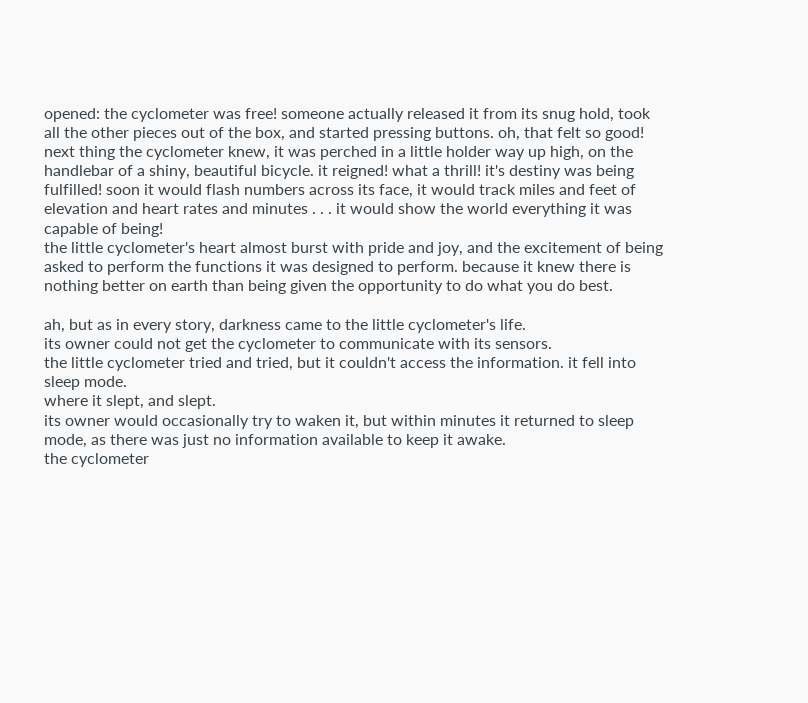opened: the cyclometer was free! someone actually released it from its snug hold, took all the other pieces out of the box, and started pressing buttons. oh, that felt so good!
next thing the cyclometer knew, it was perched in a little holder way up high, on the handlebar of a shiny, beautiful bicycle. it reigned! what a thrill! it's destiny was being fulfilled! soon it would flash numbers across its face, it would track miles and feet of elevation and heart rates and minutes . . . it would show the world everything it was capable of being!
the little cyclometer's heart almost burst with pride and joy, and the excitement of being asked to perform the functions it was designed to perform. because it knew there is nothing better on earth than being given the opportunity to do what you do best.

ah, but as in every story, darkness came to the little cyclometer's life.
its owner could not get the cyclometer to communicate with its sensors.
the little cyclometer tried and tried, but it couldn't access the information. it fell into sleep mode.
where it slept, and slept.
its owner would occasionally try to waken it, but within minutes it returned to sleep mode, as there was just no information available to keep it awake.
the cyclometer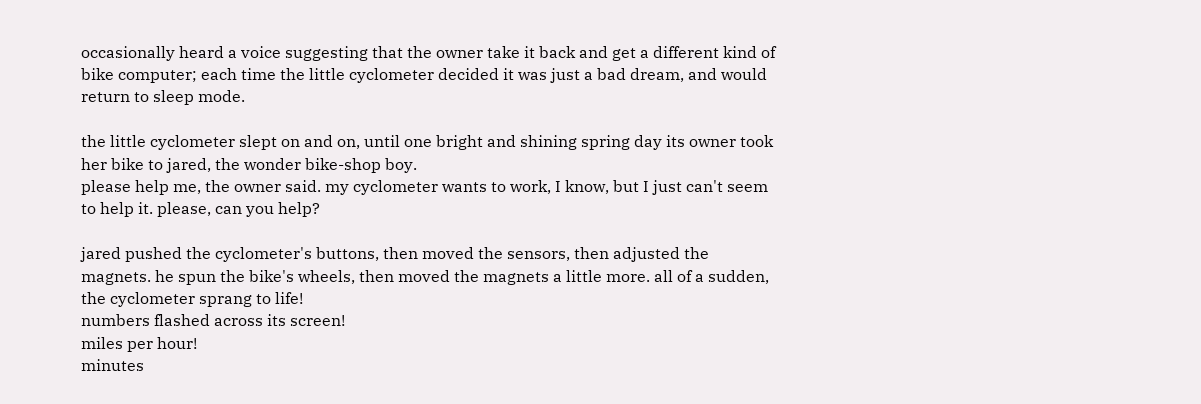occasionally heard a voice suggesting that the owner take it back and get a different kind of bike computer; each time the little cyclometer decided it was just a bad dream, and would return to sleep mode.

the little cyclometer slept on and on, until one bright and shining spring day its owner took her bike to jared, the wonder bike-shop boy.
please help me, the owner said. my cyclometer wants to work, I know, but I just can't seem to help it. please, can you help?

jared pushed the cyclometer's buttons, then moved the sensors, then adjusted the magnets. he spun the bike's wheels, then moved the magnets a little more. all of a sudden, the cyclometer sprang to life!
numbers flashed across its screen!
miles per hour!
minutes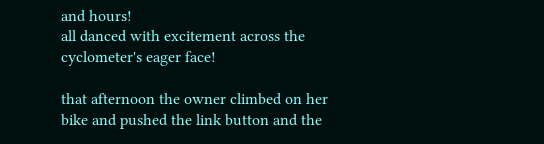and hours!
all danced with excitement across the cyclometer's eager face!

that afternoon the owner climbed on her bike and pushed the link button and the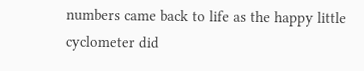numbers came back to life as the happy little cyclometer did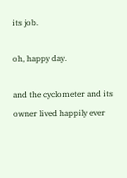its job.

oh, happy day.

and the cyclometer and its owner lived happily ever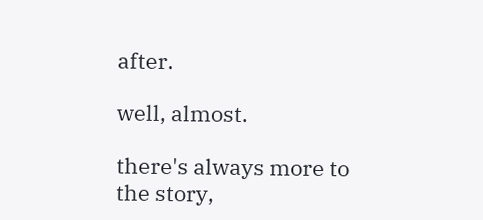after.

well, almost.

there's always more to the story,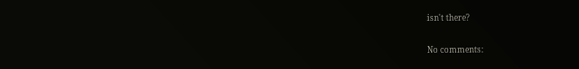isn't there?

No comments: